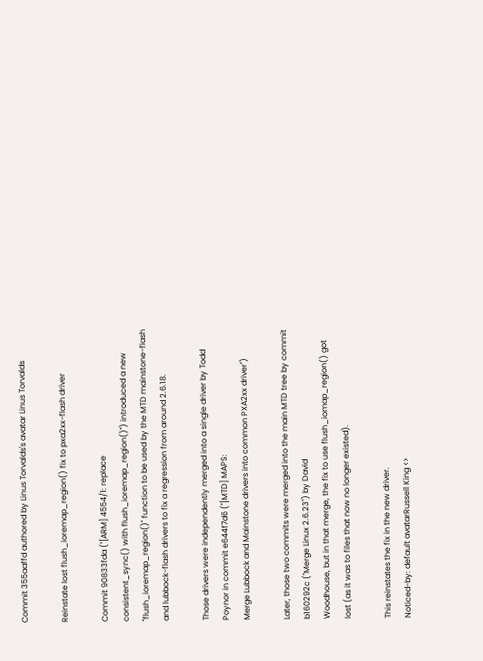Commit 355aaffd authored by Linus Torvalds's avatar Linus Torvalds

Reinstate lost flush_ioremap_region() fix to pxa2xx-flash driver

Commit 90833fda ("[ARM] 4554/1: replace
consistent_sync() with flush_ioremap_region()") introduced a new
"flush_ioremap_region()" function to be used by the MTD mainstone-flash
and lubbock-flash drivers to fix a regression from around 2.6.18.

Those drivers were independently merged into a single driver by Todd
Poynor in commit e644f7d6 ("[MTD] MAPS:
Merge Lubbock and Mainstone drivers into common PXA2xx driver")

Later, those two commits were merged into the main MTD tree by commit
b160292c ("Merge Linux 2.6.23") by David
Woodhouse, but in that merge, the fix to use flush_iomap_region() got
lost (as it was to files that now no longer existed).

This reinstates the fix in the new driver.
Noticed-by: default avatarRussell King <>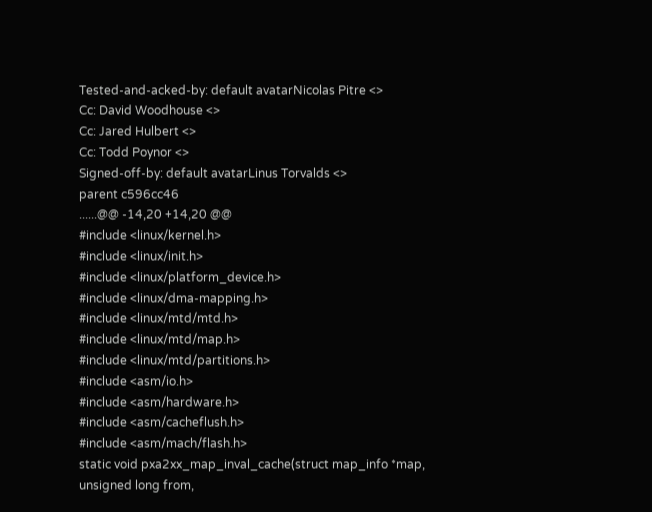Tested-and-acked-by: default avatarNicolas Pitre <>
Cc: David Woodhouse <>
Cc: Jared Hulbert <>
Cc: Todd Poynor <>
Signed-off-by: default avatarLinus Torvalds <>
parent c596cc46
......@@ -14,20 +14,20 @@
#include <linux/kernel.h>
#include <linux/init.h>
#include <linux/platform_device.h>
#include <linux/dma-mapping.h>
#include <linux/mtd/mtd.h>
#include <linux/mtd/map.h>
#include <linux/mtd/partitions.h>
#include <asm/io.h>
#include <asm/hardware.h>
#include <asm/cacheflush.h>
#include <asm/mach/flash.h>
static void pxa2xx_map_inval_cache(struct map_info *map, unsigned long from,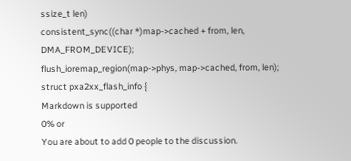ssize_t len)
consistent_sync((char *)map->cached + from, len, DMA_FROM_DEVICE);
flush_ioremap_region(map->phys, map->cached, from, len);
struct pxa2xx_flash_info {
Markdown is supported
0% or
You are about to add 0 people to the discussion.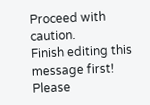Proceed with caution.
Finish editing this message first!
Please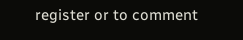register or to comment